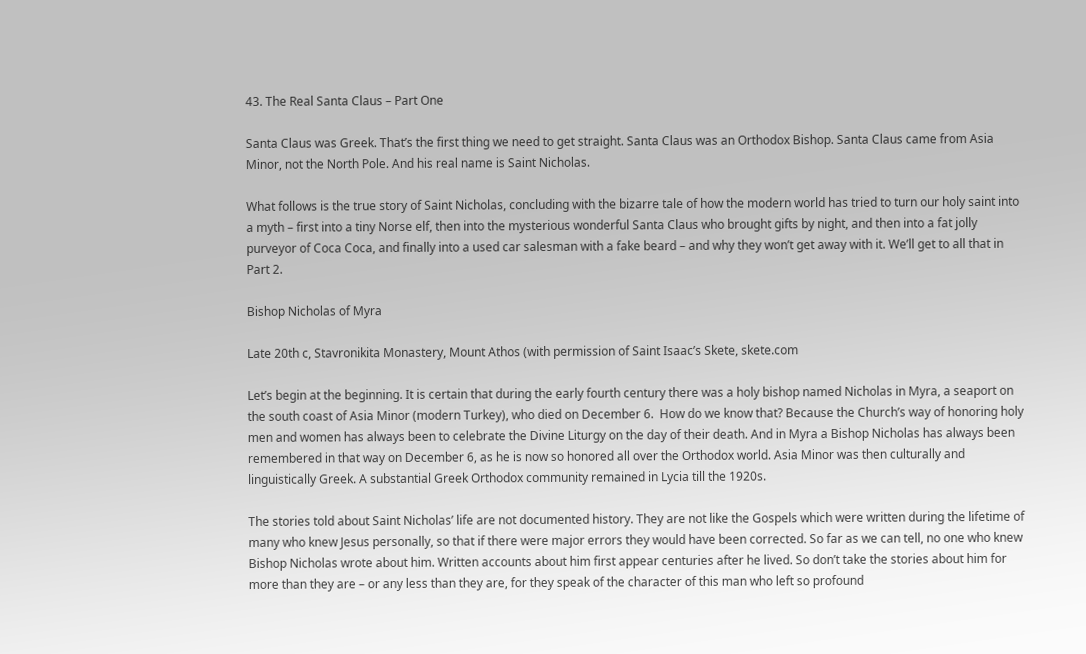43. The Real Santa Claus – Part One

Santa Claus was Greek. That’s the first thing we need to get straight. Santa Claus was an Orthodox Bishop. Santa Claus came from Asia Minor, not the North Pole. And his real name is Saint Nicholas.

What follows is the true story of Saint Nicholas, concluding with the bizarre tale of how the modern world has tried to turn our holy saint into a myth – first into a tiny Norse elf, then into the mysterious wonderful Santa Claus who brought gifts by night, and then into a fat jolly purveyor of Coca Coca, and finally into a used car salesman with a fake beard – and why they won’t get away with it. We’ll get to all that in Part 2.

Bishop Nicholas of Myra

Late 20th c, Stavronikita Monastery, Mount Athos (with permission of Saint Isaac’s Skete, skete.com

Let’s begin at the beginning. It is certain that during the early fourth century there was a holy bishop named Nicholas in Myra, a seaport on the south coast of Asia Minor (modern Turkey), who died on December 6.  How do we know that? Because the Church’s way of honoring holy men and women has always been to celebrate the Divine Liturgy on the day of their death. And in Myra a Bishop Nicholas has always been remembered in that way on December 6, as he is now so honored all over the Orthodox world. Asia Minor was then culturally and linguistically Greek. A substantial Greek Orthodox community remained in Lycia till the 1920s.

The stories told about Saint Nicholas’ life are not documented history. They are not like the Gospels which were written during the lifetime of many who knew Jesus personally, so that if there were major errors they would have been corrected. So far as we can tell, no one who knew Bishop Nicholas wrote about him. Written accounts about him first appear centuries after he lived. So don’t take the stories about him for more than they are – or any less than they are, for they speak of the character of this man who left so profound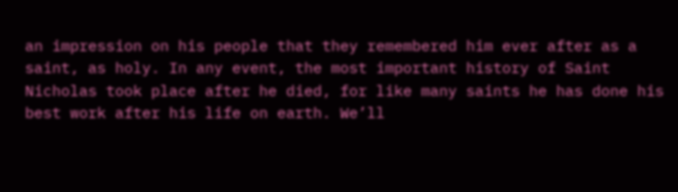an impression on his people that they remembered him ever after as a saint, as holy. In any event, the most important history of Saint Nicholas took place after he died, for like many saints he has done his best work after his life on earth. We’ll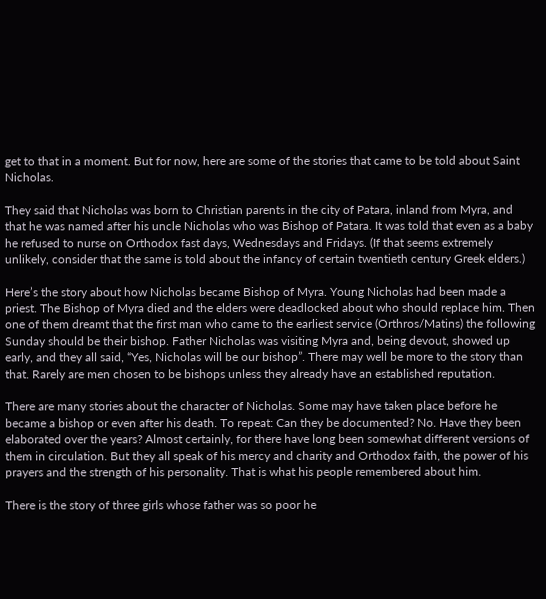get to that in a moment. But for now, here are some of the stories that came to be told about Saint Nicholas.

They said that Nicholas was born to Christian parents in the city of Patara, inland from Myra, and that he was named after his uncle Nicholas who was Bishop of Patara. It was told that even as a baby he refused to nurse on Orthodox fast days, Wednesdays and Fridays. (If that seems extremely unlikely, consider that the same is told about the infancy of certain twentieth century Greek elders.)

Here’s the story about how Nicholas became Bishop of Myra. Young Nicholas had been made a priest. The Bishop of Myra died and the elders were deadlocked about who should replace him. Then one of them dreamt that the first man who came to the earliest service (Orthros/Matins) the following Sunday should be their bishop. Father Nicholas was visiting Myra and, being devout, showed up early, and they all said, “Yes, Nicholas will be our bishop”. There may well be more to the story than that. Rarely are men chosen to be bishops unless they already have an established reputation.

There are many stories about the character of Nicholas. Some may have taken place before he became a bishop or even after his death. To repeat: Can they be documented? No. Have they been elaborated over the years? Almost certainly, for there have long been somewhat different versions of them in circulation. But they all speak of his mercy and charity and Orthodox faith, the power of his prayers and the strength of his personality. That is what his people remembered about him.

There is the story of three girls whose father was so poor he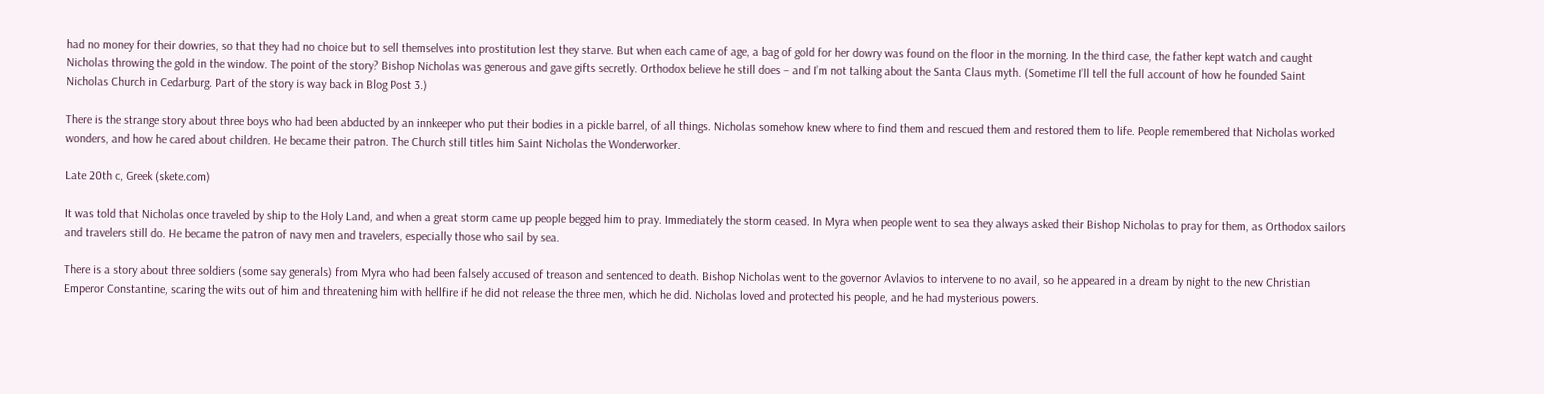had no money for their dowries, so that they had no choice but to sell themselves into prostitution lest they starve. But when each came of age, a bag of gold for her dowry was found on the floor in the morning. In the third case, the father kept watch and caught Nicholas throwing the gold in the window. The point of the story? Bishop Nicholas was generous and gave gifts secretly. Orthodox believe he still does – and I’m not talking about the Santa Claus myth. (Sometime I’ll tell the full account of how he founded Saint Nicholas Church in Cedarburg. Part of the story is way back in Blog Post 3.)

There is the strange story about three boys who had been abducted by an innkeeper who put their bodies in a pickle barrel, of all things. Nicholas somehow knew where to find them and rescued them and restored them to life. People remembered that Nicholas worked wonders, and how he cared about children. He became their patron. The Church still titles him Saint Nicholas the Wonderworker.

Late 20th c, Greek (skete.com)

It was told that Nicholas once traveled by ship to the Holy Land, and when a great storm came up people begged him to pray. Immediately the storm ceased. In Myra when people went to sea they always asked their Bishop Nicholas to pray for them, as Orthodox sailors and travelers still do. He became the patron of navy men and travelers, especially those who sail by sea.

There is a story about three soldiers (some say generals) from Myra who had been falsely accused of treason and sentenced to death. Bishop Nicholas went to the governor Avlavios to intervene to no avail, so he appeared in a dream by night to the new Christian Emperor Constantine, scaring the wits out of him and threatening him with hellfire if he did not release the three men, which he did. Nicholas loved and protected his people, and he had mysterious powers.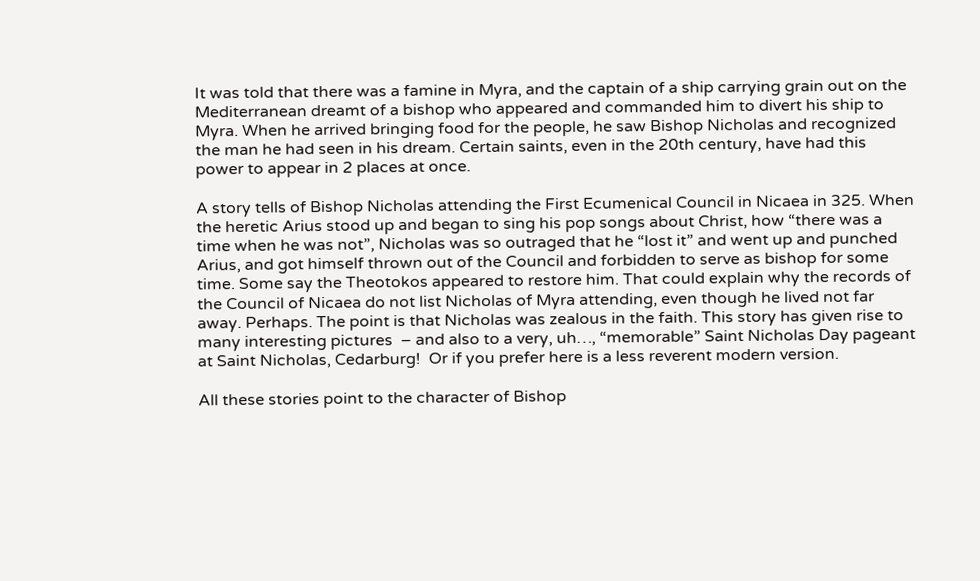It was told that there was a famine in Myra, and the captain of a ship carrying grain out on the Mediterranean dreamt of a bishop who appeared and commanded him to divert his ship to Myra. When he arrived bringing food for the people, he saw Bishop Nicholas and recognized the man he had seen in his dream. Certain saints, even in the 20th century, have had this power to appear in 2 places at once.

A story tells of Bishop Nicholas attending the First Ecumenical Council in Nicaea in 325. When the heretic Arius stood up and began to sing his pop songs about Christ, how “there was a time when he was not”, Nicholas was so outraged that he “lost it” and went up and punched Arius, and got himself thrown out of the Council and forbidden to serve as bishop for some time. Some say the Theotokos appeared to restore him. That could explain why the records of the Council of Nicaea do not list Nicholas of Myra attending, even though he lived not far away. Perhaps. The point is that Nicholas was zealous in the faith. This story has given rise to many interesting pictures  – and also to a very, uh…, “memorable” Saint Nicholas Day pageant at Saint Nicholas, Cedarburg!  Or if you prefer here is a less reverent modern version.

All these stories point to the character of Bishop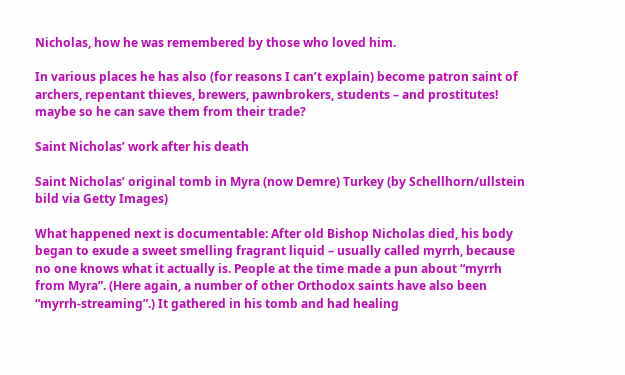Nicholas, how he was remembered by those who loved him.

In various places he has also (for reasons I can’t explain) become patron saint of archers, repentant thieves, brewers, pawnbrokers, students – and prostitutes! maybe so he can save them from their trade?

Saint Nicholas’ work after his death

Saint Nicholas’ original tomb in Myra (now Demre) Turkey (by Schellhorn/ullstein bild via Getty Images)

What happened next is documentable: After old Bishop Nicholas died, his body began to exude a sweet smelling fragrant liquid – usually called myrrh, because no one knows what it actually is. People at the time made a pun about “myrrh from Myra”. (Here again, a number of other Orthodox saints have also been “myrrh-streaming”.) It gathered in his tomb and had healing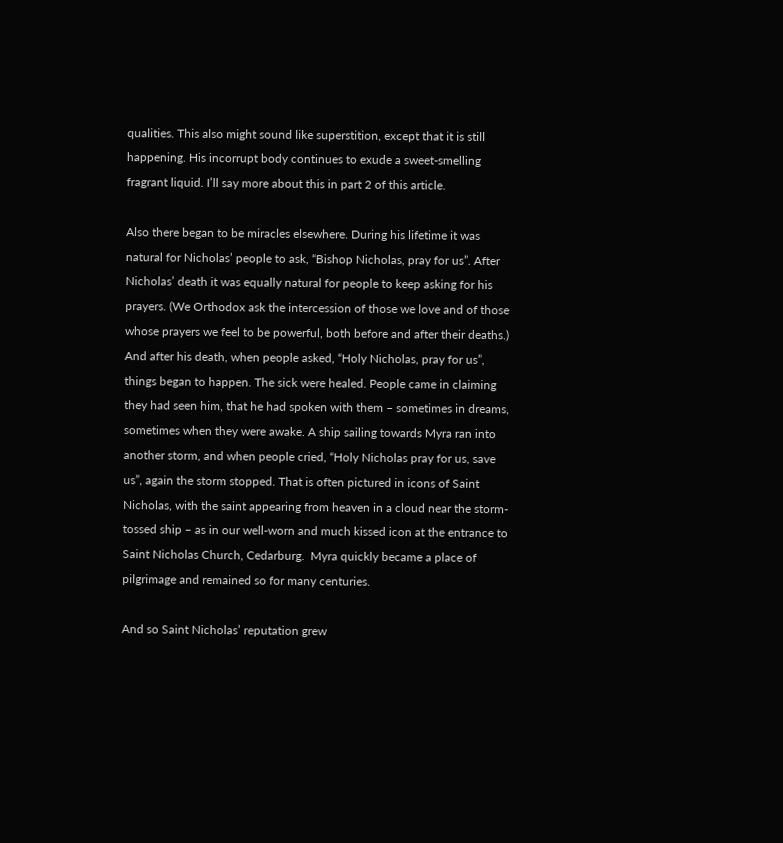qualities. This also might sound like superstition, except that it is still happening. His incorrupt body continues to exude a sweet-smelling fragrant liquid. I’ll say more about this in part 2 of this article.

Also there began to be miracles elsewhere. During his lifetime it was natural for Nicholas’ people to ask, “Bishop Nicholas, pray for us”. After Nicholas’ death it was equally natural for people to keep asking for his prayers. (We Orthodox ask the intercession of those we love and of those whose prayers we feel to be powerful, both before and after their deaths.) And after his death, when people asked, “Holy Nicholas, pray for us”, things began to happen. The sick were healed. People came in claiming they had seen him, that he had spoken with them – sometimes in dreams, sometimes when they were awake. A ship sailing towards Myra ran into another storm, and when people cried, “Holy Nicholas pray for us, save us”, again the storm stopped. That is often pictured in icons of Saint Nicholas, with the saint appearing from heaven in a cloud near the storm-tossed ship – as in our well-worn and much kissed icon at the entrance to Saint Nicholas Church, Cedarburg.  Myra quickly became a place of pilgrimage and remained so for many centuries.

And so Saint Nicholas’ reputation grew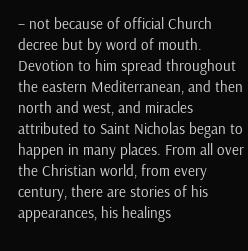– not because of official Church decree but by word of mouth. Devotion to him spread throughout the eastern Mediterranean, and then north and west, and miracles attributed to Saint Nicholas began to happen in many places. From all over the Christian world, from every century, there are stories of his appearances, his healings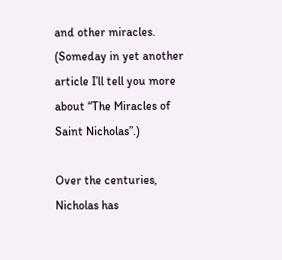and other miracles. (Someday in yet another article I’ll tell you more about “The Miracles of Saint Nicholas”.)

Over the centuries, Nicholas has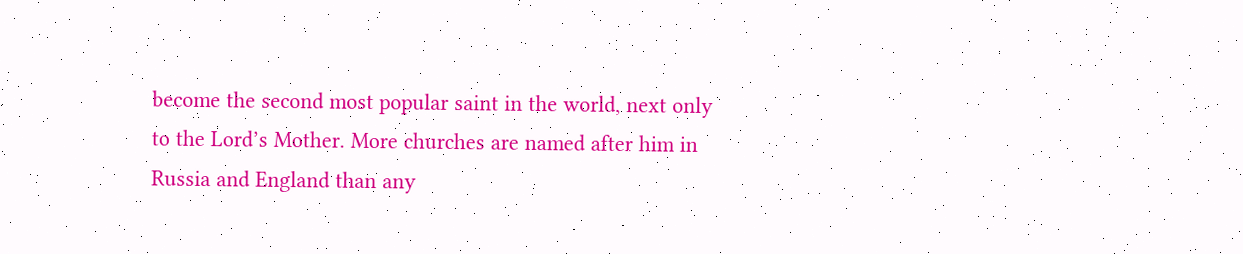become the second most popular saint in the world, next only to the Lord’s Mother. More churches are named after him in Russia and England than any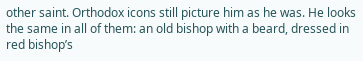other saint. Orthodox icons still picture him as he was. He looks the same in all of them: an old bishop with a beard, dressed in red bishop’s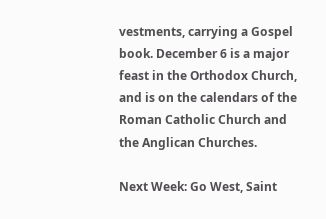vestments, carrying a Gospel book. December 6 is a major feast in the Orthodox Church, and is on the calendars of the Roman Catholic Church and the Anglican Churches.

Next Week: Go West, Saint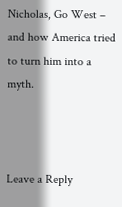Nicholas, Go West – and how America tried to turn him into a myth.



Leave a Reply